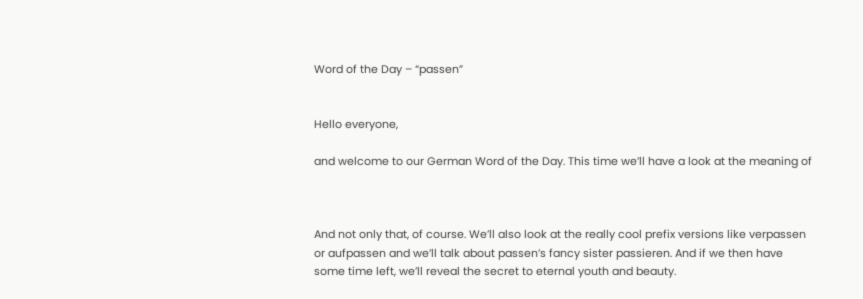Word of the Day – “passen”


Hello everyone,

and welcome to our German Word of the Day. This time we’ll have a look at the meaning of



And not only that, of course. We’ll also look at the really cool prefix versions like verpassen or aufpassen and we’ll talk about passen’s fancy sister passieren. And if we then have some time left, we’ll reveal the secret to eternal youth and beauty.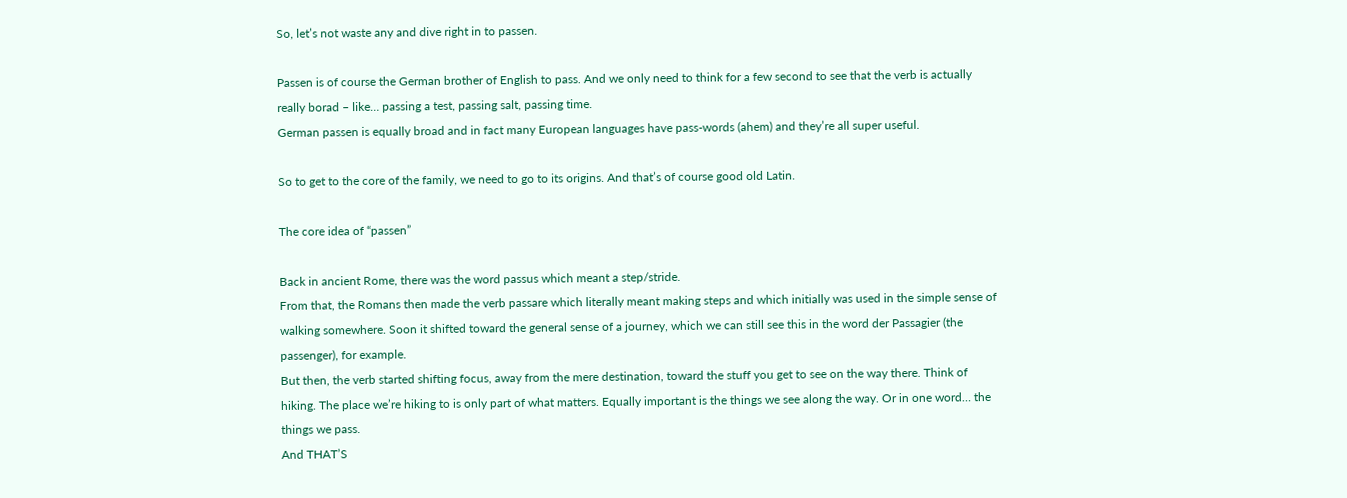So, let’s not waste any and dive right in to passen.

Passen is of course the German brother of English to pass. And we only need to think for a few second to see that the verb is actually really borad – like… passing a test, passing salt, passing time.
German passen is equally broad and in fact many European languages have pass-words (ahem) and they’re all super useful.

So to get to the core of the family, we need to go to its origins. And that’s of course good old Latin.

The core idea of “passen”

Back in ancient Rome, there was the word passus which meant a step/stride.
From that, the Romans then made the verb passare which literally meant making steps and which initially was used in the simple sense of walking somewhere. Soon it shifted toward the general sense of a journey, which we can still see this in the word der Passagier (the passenger), for example.
But then, the verb started shifting focus, away from the mere destination, toward the stuff you get to see on the way there. Think of hiking. The place we’re hiking to is only part of what matters. Equally important is the things we see along the way. Or in one word… the things we pass.
And THAT’S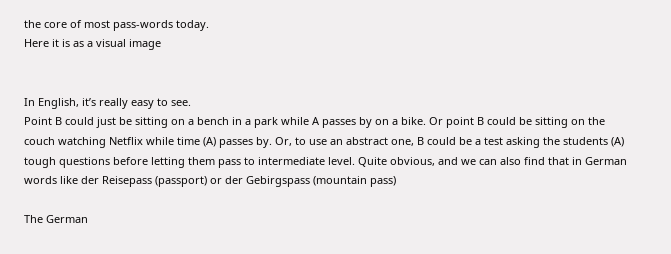the core of most pass-words today.
Here it is as a visual image


In English, it’s really easy to see.
Point B could just be sitting on a bench in a park while A passes by on a bike. Or point B could be sitting on the couch watching Netflix while time (A) passes by. Or, to use an abstract one, B could be a test asking the students (A) tough questions before letting them pass to intermediate level. Quite obvious, and we can also find that in German words like der Reisepass (passport) or der Gebirgspass (mountain pass)

The German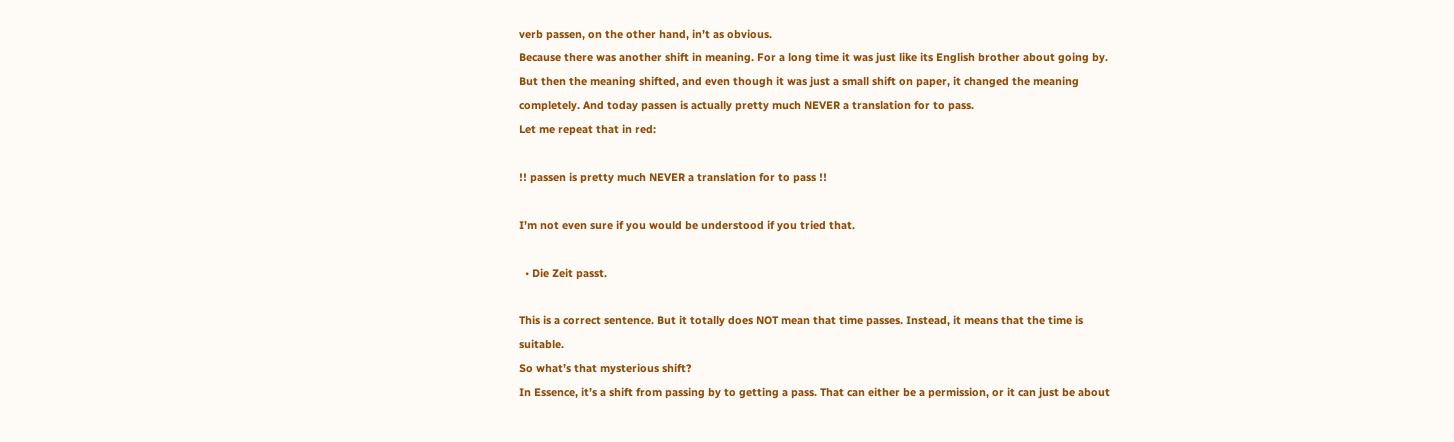verb passen, on the other hand, in’t as obvious.
Because there was another shift in meaning. For a long time it was just like its English brother about going by.
But then the meaning shifted, and even though it was just a small shift on paper, it changed the meaning completely. And today passen is actually pretty much NEVER a translation for to pass.
Let me repeat that in red:

!! passen is pretty much NEVER a translation for to pass !!

I’m not even sure if you would be understood if you tried that.

  • Die Zeit passt.

This is a correct sentence. But it totally does NOT mean that time passes. Instead, it means that the time is suitable.
So what’s that mysterious shift?
In Essence, it’s a shift from passing by to getting a pass. That can either be a permission, or it can just be about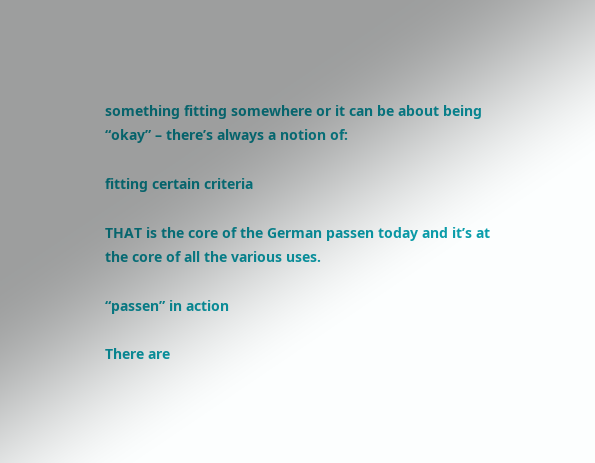something fitting somewhere or it can be about being “okay” – there’s always a notion of:

fitting certain criteria

THAT is the core of the German passen today and it’s at the core of all the various uses.

“passen” in action

There are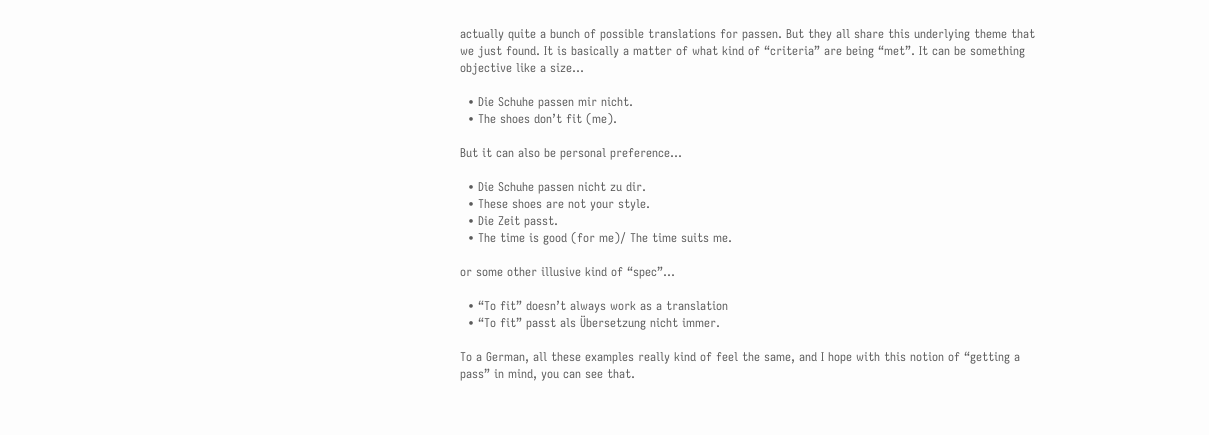actually quite a bunch of possible translations for passen. But they all share this underlying theme that we just found. It is basically a matter of what kind of “criteria” are being “met”. It can be something objective like a size…

  • Die Schuhe passen mir nicht.
  • The shoes don’t fit (me).

But it can also be personal preference…

  • Die Schuhe passen nicht zu dir.
  • These shoes are not your style.
  • Die Zeit passt.
  • The time is good (for me)/ The time suits me.

or some other illusive kind of “spec”…

  • “To fit” doesn’t always work as a translation
  • “To fit” passt als Übersetzung nicht immer.

To a German, all these examples really kind of feel the same, and I hope with this notion of “getting a pass” in mind, you can see that.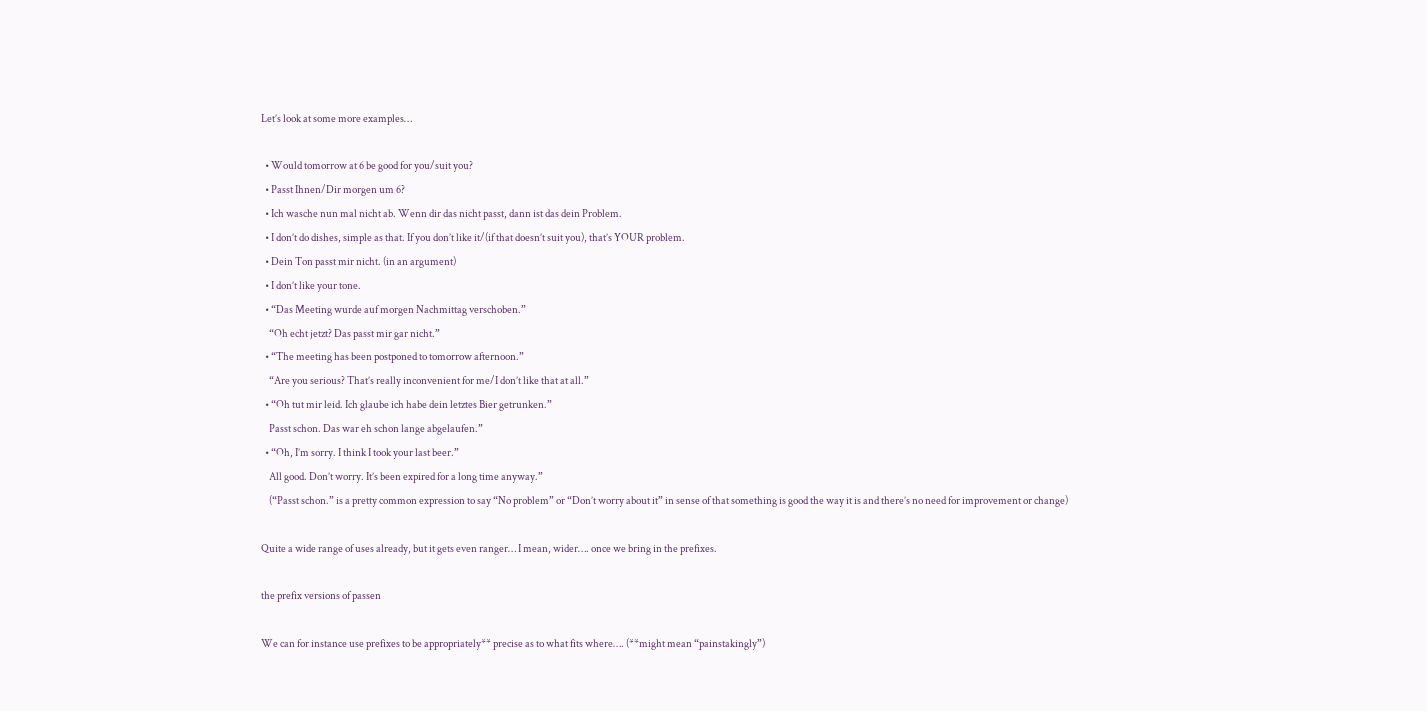Let’s look at some more examples…

  • Would tomorrow at 6 be good for you/suit you?
  • Passt Ihnen/Dir morgen um 6?
  • Ich wasche nun mal nicht ab. Wenn dir das nicht passt, dann ist das dein Problem.
  • I don’t do dishes, simple as that. If you don’t like it/(if that doesn’t suit you), that’s YOUR problem.
  • Dein Ton passt mir nicht. (in an argument)
  • I don’t like your tone.
  • “Das Meeting wurde auf morgen Nachmittag verschoben.”
    “Oh echt jetzt? Das passt mir gar nicht.”
  • “The meeting has been postponed to tomorrow afternoon.”
    “Are you serious? That’s really inconvenient for me/I don’t like that at all.”
  • “Oh tut mir leid. Ich glaube ich habe dein letztes Bier getrunken.”
    Passt schon. Das war eh schon lange abgelaufen.”
  • “Oh, I’m sorry. I think I took your last beer.”
    All good. Don’t worry. It’s been expired for a long time anyway.”
    (“Passt schon.” is a pretty common expression to say “No problem” or “Don’t worry about it” in sense of that something is good the way it is and there’s no need for improvement or change)

Quite a wide range of uses already, but it gets even ranger… I mean, wider…. once we bring in the prefixes.

the prefix versions of passen

We can for instance use prefixes to be appropriately** precise as to what fits where…. (**might mean “painstakingly”)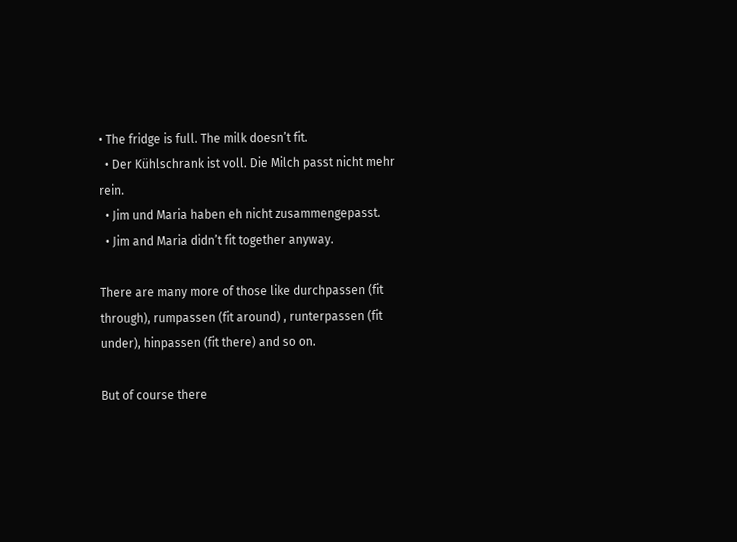• The fridge is full. The milk doesn’t fit.
  • Der Kühlschrank ist voll. Die Milch passt nicht mehr rein.
  • Jim und Maria haben eh nicht zusammengepasst.
  • Jim and Maria didn’t fit together anyway.

There are many more of those like durchpassen (fit through), rumpassen (fit around) , runterpassen (fit under), hinpassen (fit there) and so on.

But of course there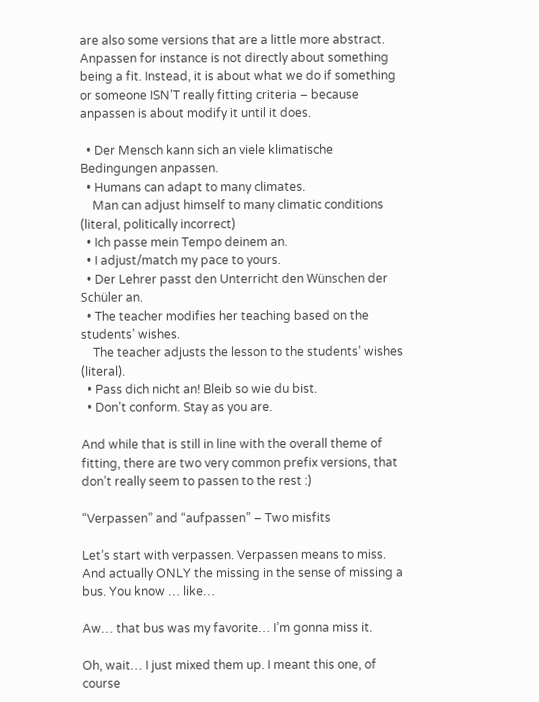are also some versions that are a little more abstract.
Anpassen for instance is not directly about something being a fit. Instead, it is about what we do if something or someone ISN’T really fitting criteria – because anpassen is about modify it until it does.

  • Der Mensch kann sich an viele klimatische Bedingungen anpassen.
  • Humans can adapt to many climates.
    Man can adjust himself to many climatic conditions (literal, politically incorrect)
  • Ich passe mein Tempo deinem an.
  • I adjust/match my pace to yours.
  • Der Lehrer passt den Unterricht den Wünschen der Schüler an.
  • The teacher modifies her teaching based on the students’ wishes.
    The teacher adjusts the lesson to the students’ wishes (literal).
  • Pass dich nicht an! Bleib so wie du bist.
  • Don’t conform. Stay as you are.

And while that is still in line with the overall theme of fitting, there are two very common prefix versions, that don’t really seem to passen to the rest :)

“Verpassen” and “aufpassen” – Two misfits

Let’s start with verpassen. Verpassen means to miss. And actually ONLY the missing in the sense of missing a bus. You know … like…

Aw… that bus was my favorite… I’m gonna miss it.

Oh, wait… I just mixed them up. I meant this one, of course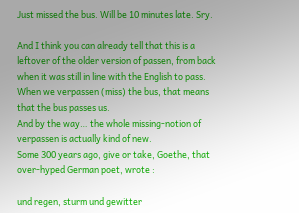Just missed the bus. Will be 10 minutes late. Sry.

And I think you can already tell that this is a leftover of the older version of passen, from back when it was still in line with the English to pass. When we verpassen (miss) the bus, that means that the bus passes us.
And by the way… the whole missing-notion of verpassen is actually kind of new.
Some 300 years ago, give or take, Goethe, that over-hyped German poet, wrote :

und regen, sturm und gewitter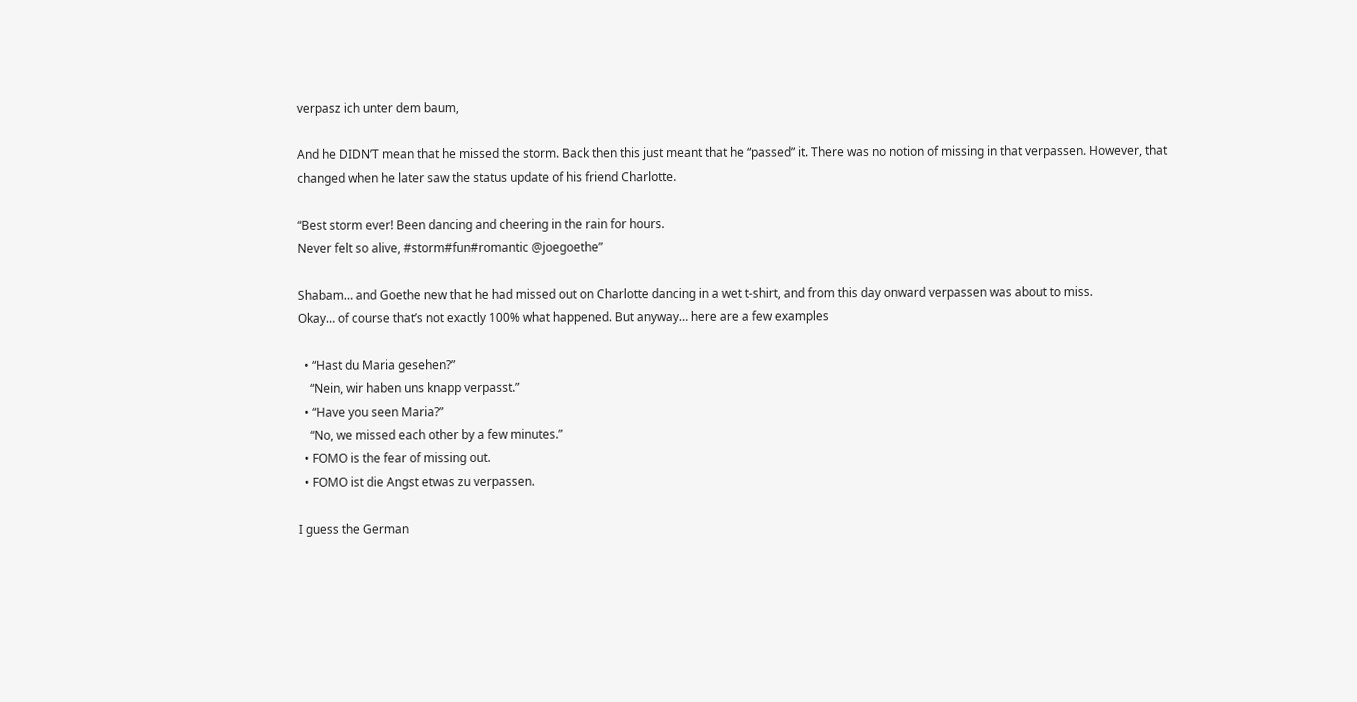verpasz ich unter dem baum,

And he DIDN’T mean that he missed the storm. Back then this just meant that he “passed” it. There was no notion of missing in that verpassen. However, that changed when he later saw the status update of his friend Charlotte.

“Best storm ever! Been dancing and cheering in the rain for hours.
Never felt so alive, #storm#fun#romantic @joegoethe”

Shabam… and Goethe new that he had missed out on Charlotte dancing in a wet t-shirt, and from this day onward verpassen was about to miss.
Okay… of course that’s not exactly 100% what happened. But anyway… here are a few examples

  • “Hast du Maria gesehen?”
    “Nein, wir haben uns knapp verpasst.”
  • “Have you seen Maria?”
    “No, we missed each other by a few minutes.”
  • FOMO is the fear of missing out.
  • FOMO ist die Angst etwas zu verpassen.

I guess the German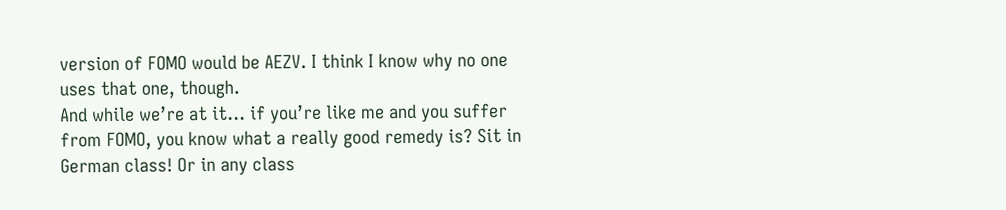version of FOMO would be AEZV. I think I know why no one uses that one, though.
And while we’re at it… if you’re like me and you suffer from FOMO, you know what a really good remedy is? Sit in German class! Or in any class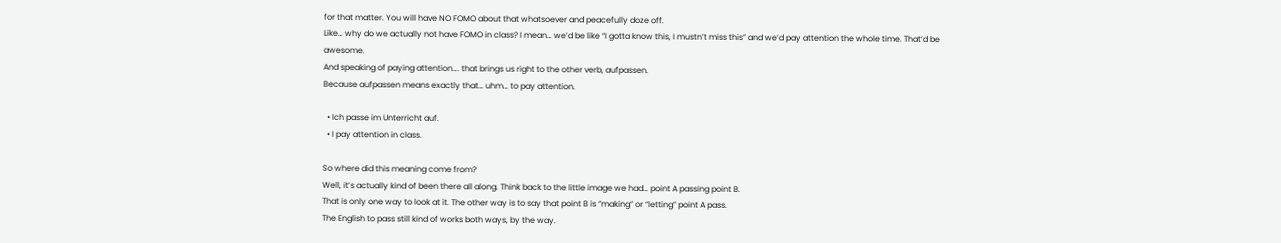for that matter. You will have NO FOMO about that whatsoever and peacefully doze off.
Like… why do we actually not have FOMO in class? I mean… we’d be like “I gotta know this, I mustn’t miss this” and we’d pay attention the whole time. That’d be awesome.
And speaking of paying attention…. that brings us right to the other verb, aufpassen.
Because aufpassen means exactly that… uhm… to pay attention.

  • Ich passe im Unterricht auf.
  • I pay attention in class.

So where did this meaning come from?
Well, it’s actually kind of been there all along. Think back to the little image we had… point A passing point B.
That is only one way to look at it. The other way is to say that point B is “making” or “letting” point A pass.
The English to pass still kind of works both ways, by the way.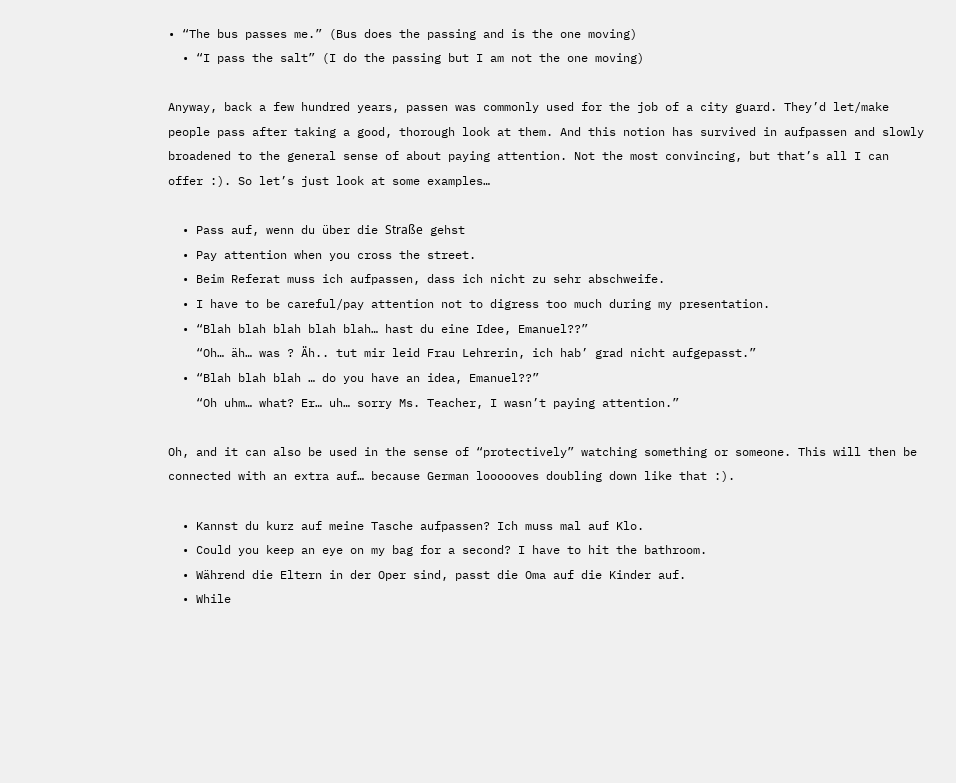• “The bus passes me.” (Bus does the passing and is the one moving)
  • “I pass the salt” (I do the passing but I am not the one moving)

Anyway, back a few hundred years, passen was commonly used for the job of a city guard. They’d let/make people pass after taking a good, thorough look at them. And this notion has survived in aufpassen and slowly broadened to the general sense of about paying attention. Not the most convincing, but that’s all I can offer :). So let’s just look at some examples…

  • Pass auf, wenn du über die Straße gehst
  • Pay attention when you cross the street.
  • Beim Referat muss ich aufpassen, dass ich nicht zu sehr abschweife.
  • I have to be careful/pay attention not to digress too much during my presentation.
  • “Blah blah blah blah blah… hast du eine Idee, Emanuel??”
    “Oh… äh… was ? Äh.. tut mir leid Frau Lehrerin, ich hab’ grad nicht aufgepasst.”
  • “Blah blah blah … do you have an idea, Emanuel??”
    “Oh uhm… what? Er… uh… sorry Ms. Teacher, I wasn’t paying attention.”

Oh, and it can also be used in the sense of “protectively” watching something or someone. This will then be connected with an extra auf… because German loooooves doubling down like that :).

  • Kannst du kurz auf meine Tasche aufpassen? Ich muss mal auf Klo.
  • Could you keep an eye on my bag for a second? I have to hit the bathroom.
  • Während die Eltern in der Oper sind, passt die Oma auf die Kinder auf.
  • While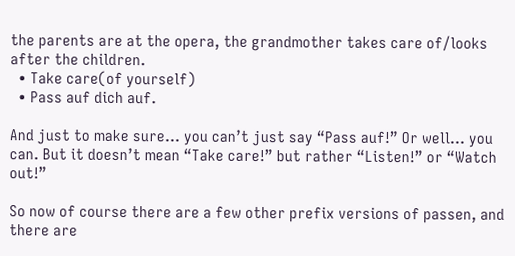the parents are at the opera, the grandmother takes care of/looks after the children.
  • Take care(of yourself)
  • Pass auf dich auf.

And just to make sure… you can’t just say “Pass auf!” Or well… you can. But it doesn’t mean “Take care!” but rather “Listen!” or “Watch out!”

So now of course there are a few other prefix versions of passen, and there are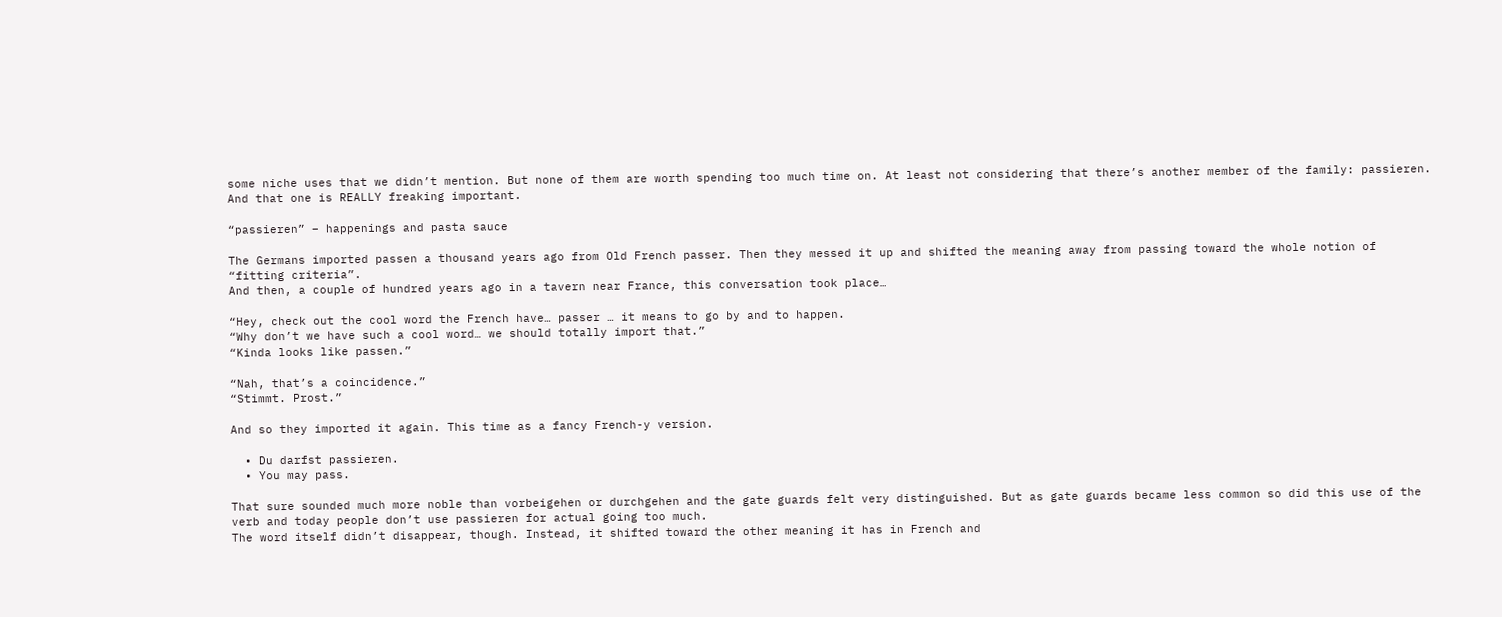some niche uses that we didn’t mention. But none of them are worth spending too much time on. At least not considering that there’s another member of the family: passieren.
And that one is REALLY freaking important.

“passieren” – happenings and pasta sauce

The Germans imported passen a thousand years ago from Old French passer. Then they messed it up and shifted the meaning away from passing toward the whole notion of “fitting criteria”.
And then, a couple of hundred years ago in a tavern near France, this conversation took place…

“Hey, check out the cool word the French have… passer … it means to go by and to happen.
“Why don’t we have such a cool word… we should totally import that.”
“Kinda looks like passen.”

“Nah, that’s a coincidence.”
“Stimmt. Prost.”

And so they imported it again. This time as a fancy French-y version.

  • Du darfst passieren.
  • You may pass.

That sure sounded much more noble than vorbeigehen or durchgehen and the gate guards felt very distinguished. But as gate guards became less common so did this use of the verb and today people don’t use passieren for actual going too much.
The word itself didn’t disappear, though. Instead, it shifted toward the other meaning it has in French and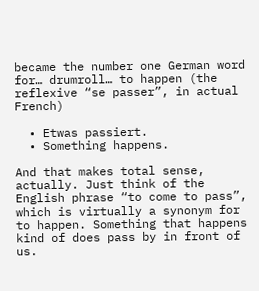became the number one German word for… drumroll… to happen (the reflexive “se passer”, in actual French)

  • Etwas passiert.
  • Something happens.

And that makes total sense, actually. Just think of the English phrase “to come to pass”, which is virtually a synonym for to happen. Something that happens kind of does pass by in front of us.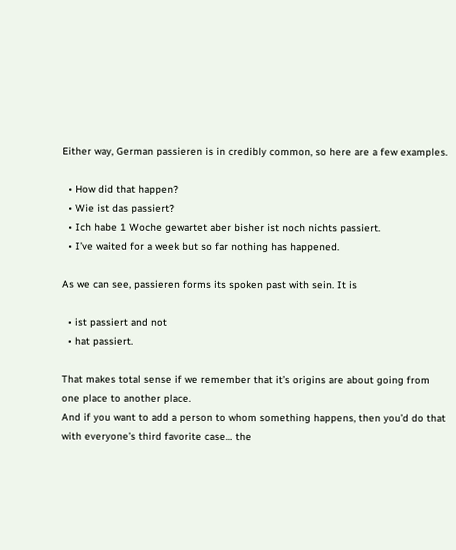Either way, German passieren is in credibly common, so here are a few examples.

  • How did that happen?
  • Wie ist das passiert?
  • Ich habe 1 Woche gewartet aber bisher ist noch nichts passiert.
  • I’ve waited for a week but so far nothing has happened.

As we can see, passieren forms its spoken past with sein. It is

  • ist passiert and not
  • hat passiert.

That makes total sense if we remember that it’s origins are about going from one place to another place.
And if you want to add a person to whom something happens, then you’d do that with everyone’s third favorite case… the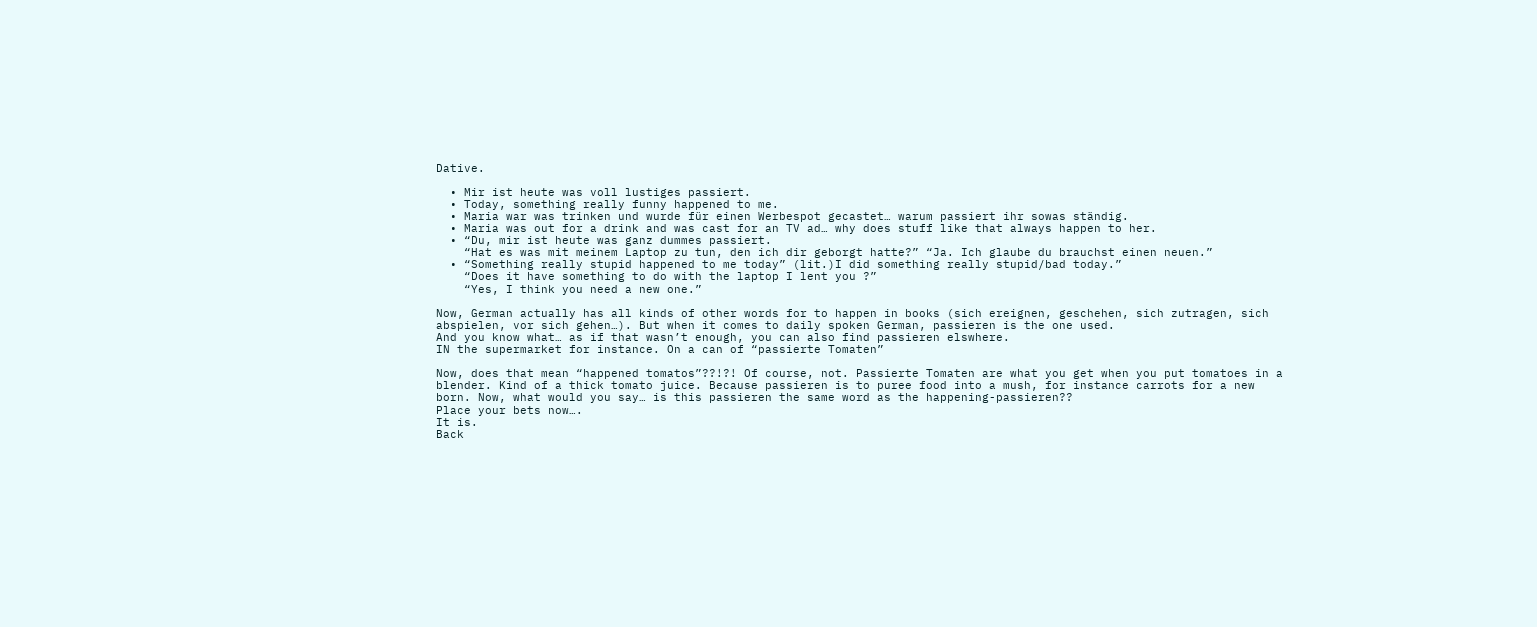Dative.

  • Mir ist heute was voll lustiges passiert.
  • Today, something really funny happened to me.
  • Maria war was trinken und wurde für einen Werbespot gecastet… warum passiert ihr sowas ständig.
  • Maria was out for a drink and was cast for an TV ad… why does stuff like that always happen to her.
  • “Du, mir ist heute was ganz dummes passiert.
    “Hat es was mit meinem Laptop zu tun, den ich dir geborgt hatte?” “Ja. Ich glaube du brauchst einen neuen.”
  • “Something really stupid happened to me today” (lit.)I did something really stupid/bad today.”
    “Does it have something to do with the laptop I lent you ?”
    “Yes, I think you need a new one.”

Now, German actually has all kinds of other words for to happen in books (sich ereignen, geschehen, sich zutragen, sich abspielen, vor sich gehen…). But when it comes to daily spoken German, passieren is the one used.
And you know what… as if that wasn’t enough, you can also find passieren elswhere.
IN the supermarket for instance. On a can of “passierte Tomaten”

Now, does that mean “happened tomatos”??!?! Of course, not. Passierte Tomaten are what you get when you put tomatoes in a blender. Kind of a thick tomato juice. Because passieren is to puree food into a mush, for instance carrots for a new born. Now, what would you say… is this passieren the same word as the happening-passieren??
Place your bets now….
It is.
Back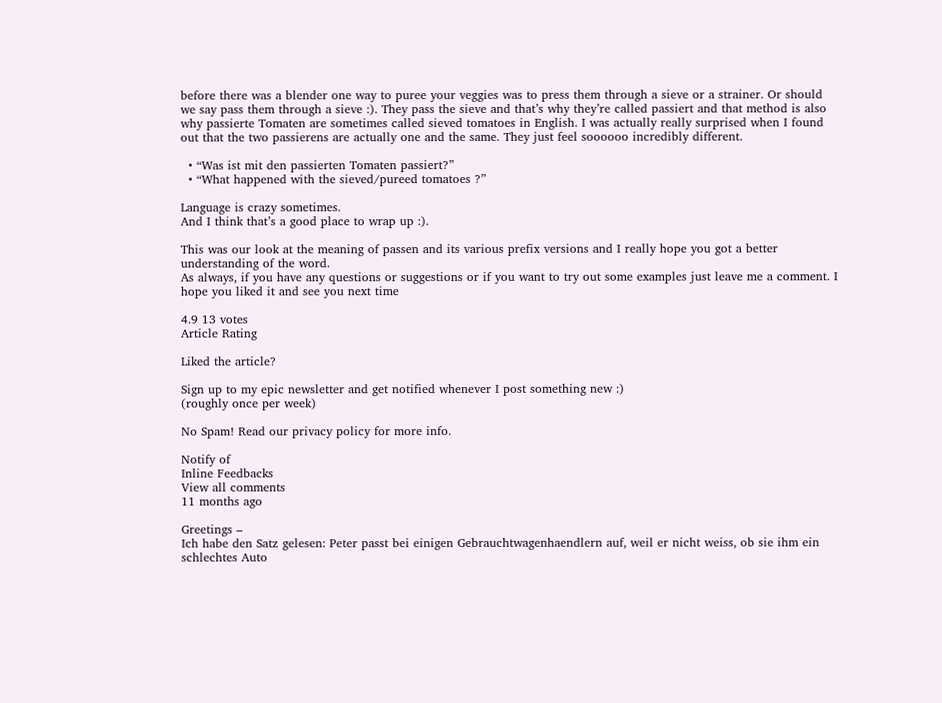before there was a blender one way to puree your veggies was to press them through a sieve or a strainer. Or should we say pass them through a sieve :). They pass the sieve and that’s why they’re called passiert and that method is also why passierte Tomaten are sometimes called sieved tomatoes in English. I was actually really surprised when I found out that the two passierens are actually one and the same. They just feel soooooo incredibly different.

  • “Was ist mit den passierten Tomaten passiert?”
  • “What happened with the sieved/pureed tomatoes ?”

Language is crazy sometimes.
And I think that’s a good place to wrap up :).

This was our look at the meaning of passen and its various prefix versions and I really hope you got a better understanding of the word.
As always, if you have any questions or suggestions or if you want to try out some examples just leave me a comment. I hope you liked it and see you next time

4.9 13 votes
Article Rating

Liked the article?

Sign up to my epic newsletter and get notified whenever I post something new :)
(roughly once per week)

No Spam! Read our privacy policy for more info.

Notify of
Inline Feedbacks
View all comments
11 months ago

Greetings –
Ich habe den Satz gelesen: Peter passt bei einigen Gebrauchtwagenhaendlern auf, weil er nicht weiss, ob sie ihm ein schlechtes Auto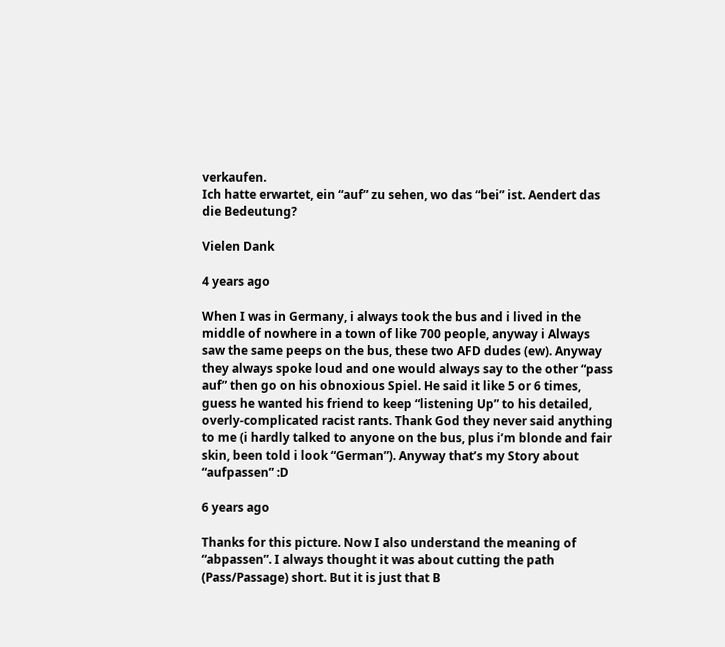verkaufen.
Ich hatte erwartet, ein “auf” zu sehen, wo das “bei” ist. Aendert das die Bedeutung?

Vielen Dank

4 years ago

When I was in Germany, i always took the bus and i lived in the middle of nowhere in a town of like 700 people, anyway i Always saw the same peeps on the bus, these two AFD dudes (ew). Anyway they always spoke loud and one would always say to the other “pass auf” then go on his obnoxious Spiel. He said it like 5 or 6 times, guess he wanted his friend to keep “listening Up” to his detailed, overly-complicated racist rants. Thank God they never said anything to me (i hardly talked to anyone on the bus, plus i’m blonde and fair skin, been told i look “German”). Anyway that’s my Story about “aufpassen” :D

6 years ago

Thanks for this picture. Now I also understand the meaning of “abpassen”. I always thought it was about cutting the path (Pass/Passage) short. But it is just that B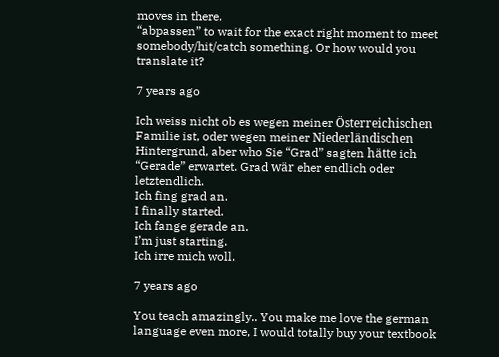moves in there.
“abpassen” to wait for the exact right moment to meet somebody/hit/catch something. Or how would you translate it?

7 years ago

Ich weiss nicht ob es wegen meiner Österreichischen Familie ist, oder wegen meiner Niederländischen Hintergrund, aber who Sie “Grad” sagten hätte ich “Gerade” erwartet. Grad wär eher endlich oder letztendlich.
Ich fing grad an.
I finally started.
Ich fange gerade an.
I’m just starting.
Ich irre mich woll.

7 years ago

You teach amazingly.. You make me love the german language even more, I would totally buy your textbook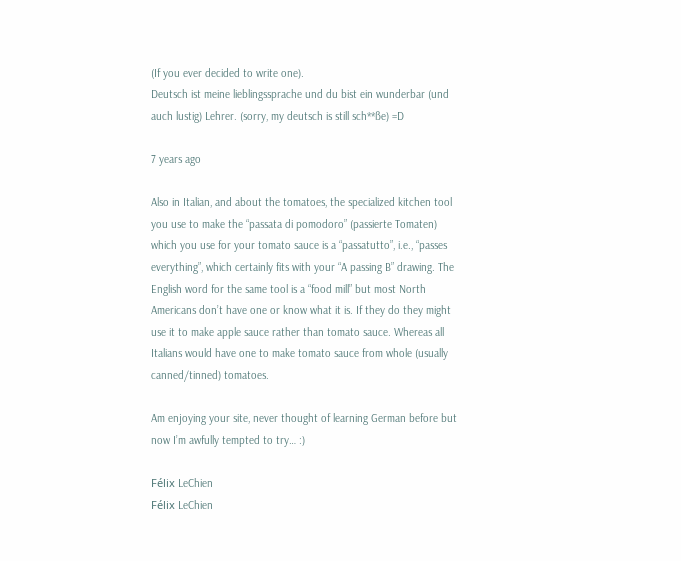(If you ever decided to write one).
Deutsch ist meine lieblingssprache und du bist ein wunderbar (und auch lustig) Lehrer. (sorry, my deutsch is still sch**ße) =D

7 years ago

Also in Italian, and about the tomatoes, the specialized kitchen tool you use to make the “passata di pomodoro” (passierte Tomaten) which you use for your tomato sauce is a “passatutto”, i.e., “passes everything”, which certainly fits with your “A passing B” drawing. The English word for the same tool is a “food mill” but most North Americans don’t have one or know what it is. If they do they might use it to make apple sauce rather than tomato sauce. Whereas all Italians would have one to make tomato sauce from whole (usually canned/tinned) tomatoes.

Am enjoying your site, never thought of learning German before but now I’m awfully tempted to try… :)

Félix LeChien
Félix LeChien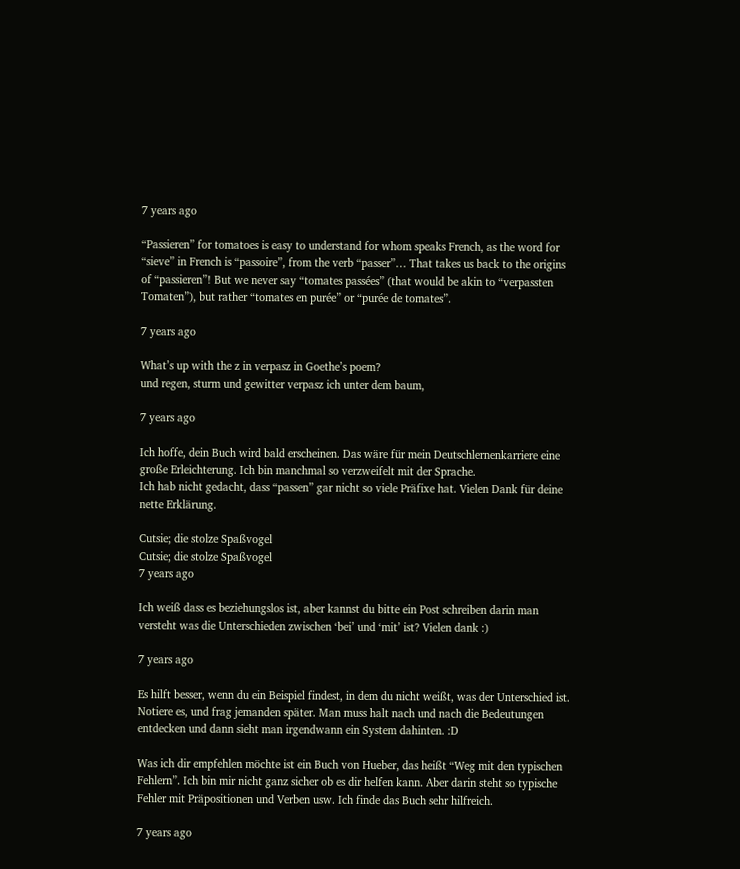7 years ago

“Passieren” for tomatoes is easy to understand for whom speaks French, as the word for “sieve” in French is “passoire”, from the verb “passer”… That takes us back to the origins of “passieren”! But we never say “tomates passées” (that would be akin to “verpassten Tomaten”), but rather “tomates en purée” or “purée de tomates”.

7 years ago

What’s up with the z in verpasz in Goethe’s poem?
und regen, sturm und gewitter verpasz ich unter dem baum,

7 years ago

Ich hoffe, dein Buch wird bald erscheinen. Das wäre für mein Deutschlernenkarriere eine große Erleichterung. Ich bin manchmal so verzweifelt mit der Sprache.
Ich hab nicht gedacht, dass “passen” gar nicht so viele Präfixe hat. Vielen Dank für deine nette Erklärung.

Cutsie; die stolze Spaßvogel
Cutsie; die stolze Spaßvogel
7 years ago

Ich weiß dass es beziehungslos ist, aber kannst du bitte ein Post schreiben darin man versteht was die Unterschieden zwischen ‘bei’ und ‘mit’ ist? Vielen dank :)

7 years ago

Es hilft besser, wenn du ein Beispiel findest, in dem du nicht weißt, was der Unterschied ist. Notiere es, und frag jemanden später. Man muss halt nach und nach die Bedeutungen entdecken und dann sieht man irgendwann ein System dahinten. :D

Was ich dir empfehlen möchte ist ein Buch von Hueber, das heißt “Weg mit den typischen Fehlern”. Ich bin mir nicht ganz sicher ob es dir helfen kann. Aber darin steht so typische Fehler mit Präpositionen und Verben usw. Ich finde das Buch sehr hilfreich.

7 years ago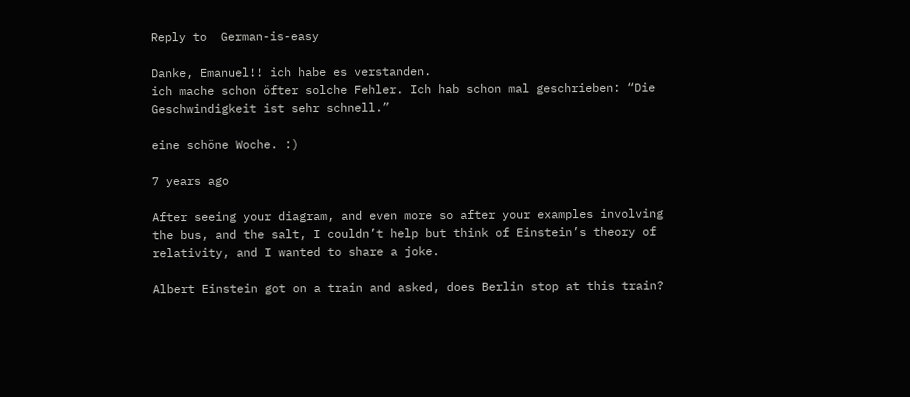Reply to  German-is-easy

Danke, Emanuel!! ich habe es verstanden.
ich mache schon öfter solche Fehler. Ich hab schon mal geschrieben: “Die Geschwindigkeit ist sehr schnell.”

eine schöne Woche. :)

7 years ago

After seeing your diagram, and even more so after your examples involving the bus, and the salt, I couldn’t help but think of Einstein’s theory of relativity, and I wanted to share a joke.

Albert Einstein got on a train and asked, does Berlin stop at this train?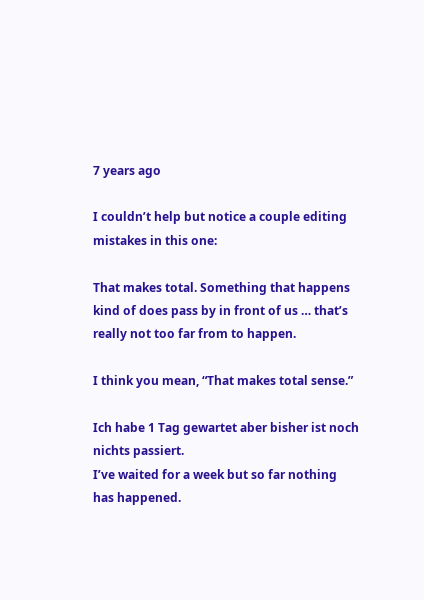7 years ago

I couldn’t help but notice a couple editing mistakes in this one:

That makes total. Something that happens kind of does pass by in front of us … that’s really not too far from to happen.

I think you mean, “That makes total sense.”

Ich habe 1 Tag gewartet aber bisher ist noch nichts passiert.
I’ve waited for a week but so far nothing has happened.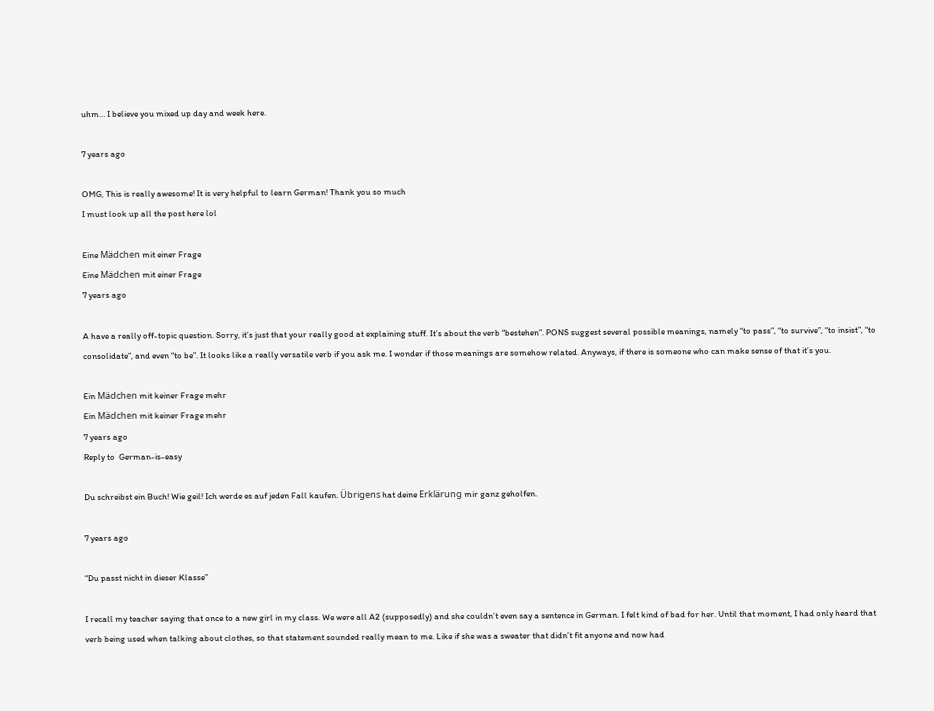uhm… I believe you mixed up day and week here.

7 years ago

OMG, This is really awesome! It is very helpful to learn German! Thank you so much
I must look up all the post here lol

Eine Mädchen mit einer Frage
Eine Mädchen mit einer Frage
7 years ago

A have a really off-topic question. Sorry, it’s just that your really good at explaining stuff. It’s about the verb “bestehen”. PONS suggest several possible meanings, namely “to pass”, “to survive”, “to insist”, “to consolidate”, and even “to be”. It looks like a really versatile verb if you ask me. I wonder if those meanings are somehow related. Anyways, if there is someone who can make sense of that it’s you.

Ein Mädchen mit keiner Frage mehr
Ein Mädchen mit keiner Frage mehr
7 years ago
Reply to  German-is-easy

Du schreibst ein Buch! Wie geil! Ich werde es auf jeden Fall kaufen. Übrigens hat deine Erklärung mir ganz geholfen.

7 years ago

“Du passt nicht in dieser Klasse”

I recall my teacher saying that once to a new girl in my class. We were all A2 (supposedly) and she couldn’t even say a sentence in German. I felt kind of bad for her. Until that moment, I had only heard that verb being used when talking about clothes, so that statement sounded really mean to me. Like if she was a sweater that didn’t fit anyone and now had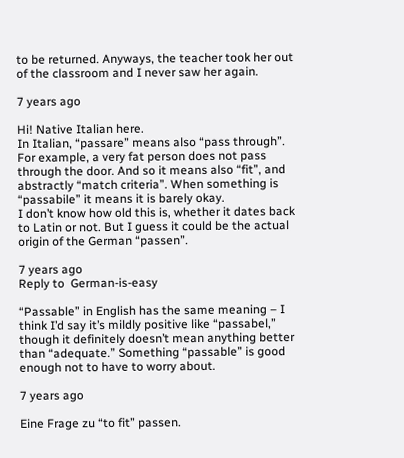to be returned. Anyways, the teacher took her out of the classroom and I never saw her again.

7 years ago

Hi! Native Italian here.
In Italian, “passare” means also “pass through”. For example, a very fat person does not pass through the door. And so it means also “fit”, and abstractly “match criteria”. When something is “passabile” it means it is barely okay.
I don’t know how old this is, whether it dates back to Latin or not. But I guess it could be the actual origin of the German “passen”.

7 years ago
Reply to  German-is-easy

“Passable” in English has the same meaning – I think I’d say it’s mildly positive like “passabel,” though it definitely doesn’t mean anything better than “adequate.” Something “passable” is good enough not to have to worry about.

7 years ago

Eine Frage zu “to fit” passen.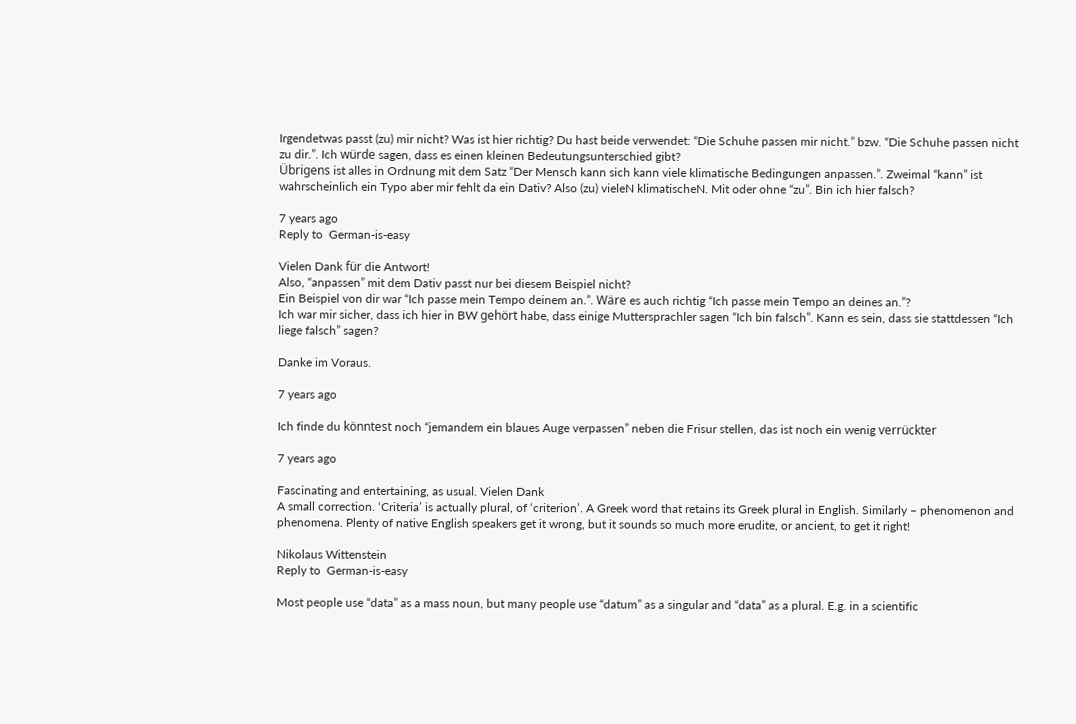Irgendetwas passt (zu) mir nicht? Was ist hier richtig? Du hast beide verwendet: “Die Schuhe passen mir nicht.” bzw. “Die Schuhe passen nicht zu dir.”. Ich würde sagen, dass es einen kleinen Bedeutungsunterschied gibt?
Übrigens ist alles in Ordnung mit dem Satz “Der Mensch kann sich kann viele klimatische Bedingungen anpassen.”. Zweimal “kann” ist wahrscheinlich ein Typo aber mir fehlt da ein Dativ? Also (zu) vieleN klimatischeN. Mit oder ohne “zu”. Bin ich hier falsch?

7 years ago
Reply to  German-is-easy

Vielen Dank für die Antwort!
Also, “anpassen” mit dem Dativ passt nur bei diesem Beispiel nicht?
Ein Beispiel von dir war “Ich passe mein Tempo deinem an.”. Wäre es auch richtig “Ich passe mein Tempo an deines an.”?
Ich war mir sicher, dass ich hier in BW gehört habe, dass einige Muttersprachler sagen “Ich bin falsch”. Kann es sein, dass sie stattdessen “Ich liege falsch” sagen?

Danke im Voraus.

7 years ago

Ich finde du könntest noch “jemandem ein blaues Auge verpassen” neben die Frisur stellen, das ist noch ein wenig verrückter

7 years ago

Fascinating and entertaining, as usual. Vielen Dank
A small correction. ‘Criteria’ is actually plural, of ‘criterion’. A Greek word that retains its Greek plural in English. Similarly – phenomenon and phenomena. Plenty of native English speakers get it wrong, but it sounds so much more erudite, or ancient, to get it right!

Nikolaus Wittenstein
Reply to  German-is-easy

Most people use “data” as a mass noun, but many people use “datum” as a singular and “data” as a plural. E.g. in a scientific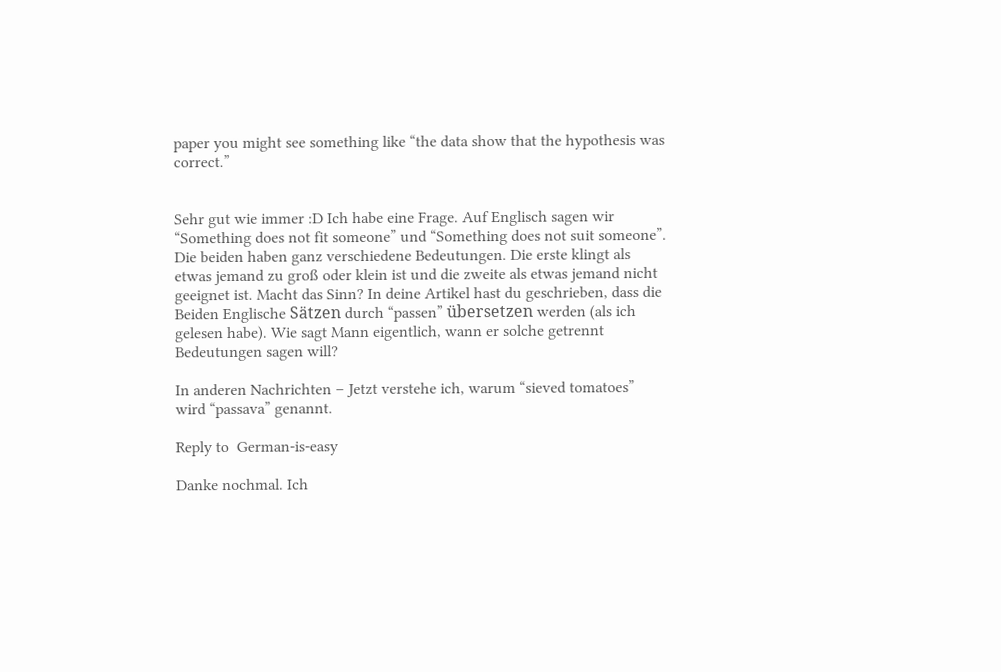paper you might see something like “the data show that the hypothesis was correct.”


Sehr gut wie immer :D Ich habe eine Frage. Auf Englisch sagen wir “Something does not fit someone” und “Something does not suit someone”. Die beiden haben ganz verschiedene Bedeutungen. Die erste klingt als etwas jemand zu groß oder klein ist und die zweite als etwas jemand nicht geeignet ist. Macht das Sinn? In deine Artikel hast du geschrieben, dass die Beiden Englische Sätzen durch “passen” übersetzen werden (als ich gelesen habe). Wie sagt Mann eigentlich, wann er solche getrennt Bedeutungen sagen will?

In anderen Nachrichten – Jetzt verstehe ich, warum “sieved tomatoes” wird “passava” genannt.

Reply to  German-is-easy

Danke nochmal. Ich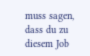muss sagen, dass du zu diesem Job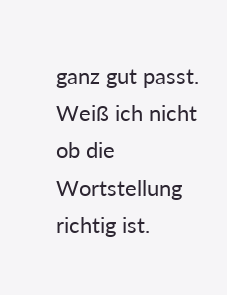ganz gut passt. Weiß ich nicht ob die Wortstellung richtig ist.